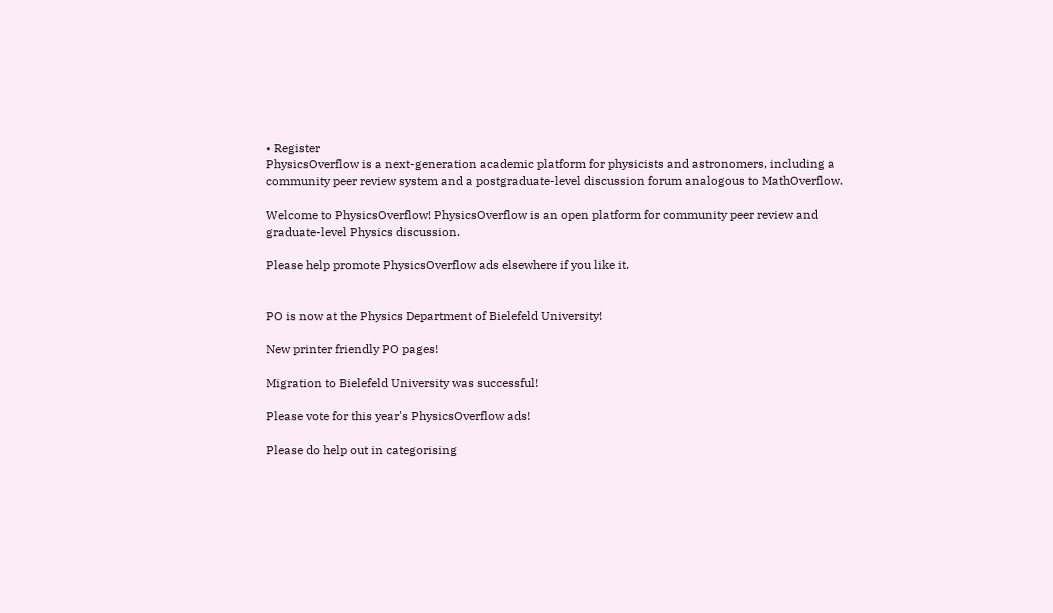• Register
PhysicsOverflow is a next-generation academic platform for physicists and astronomers, including a community peer review system and a postgraduate-level discussion forum analogous to MathOverflow.

Welcome to PhysicsOverflow! PhysicsOverflow is an open platform for community peer review and graduate-level Physics discussion.

Please help promote PhysicsOverflow ads elsewhere if you like it.


PO is now at the Physics Department of Bielefeld University!

New printer friendly PO pages!

Migration to Bielefeld University was successful!

Please vote for this year's PhysicsOverflow ads!

Please do help out in categorising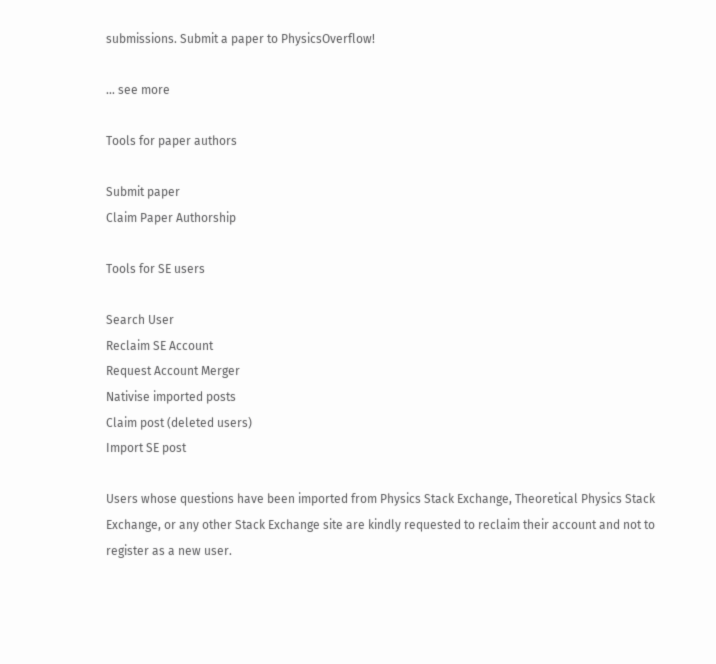submissions. Submit a paper to PhysicsOverflow!

... see more

Tools for paper authors

Submit paper
Claim Paper Authorship

Tools for SE users

Search User
Reclaim SE Account
Request Account Merger
Nativise imported posts
Claim post (deleted users)
Import SE post

Users whose questions have been imported from Physics Stack Exchange, Theoretical Physics Stack Exchange, or any other Stack Exchange site are kindly requested to reclaim their account and not to register as a new user.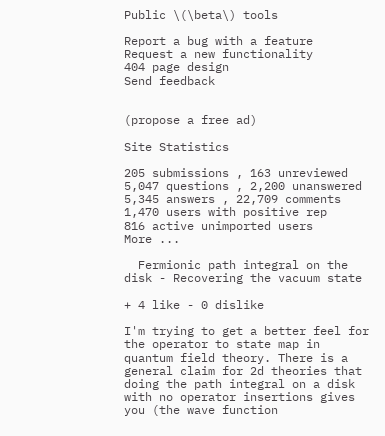Public \(\beta\) tools

Report a bug with a feature
Request a new functionality
404 page design
Send feedback


(propose a free ad)

Site Statistics

205 submissions , 163 unreviewed
5,047 questions , 2,200 unanswered
5,345 answers , 22,709 comments
1,470 users with positive rep
816 active unimported users
More ...

  Fermionic path integral on the disk - Recovering the vacuum state

+ 4 like - 0 dislike

I'm trying to get a better feel for the operator to state map in quantum field theory. There is a general claim for 2d theories that doing the path integral on a disk with no operator insertions gives you (the wave function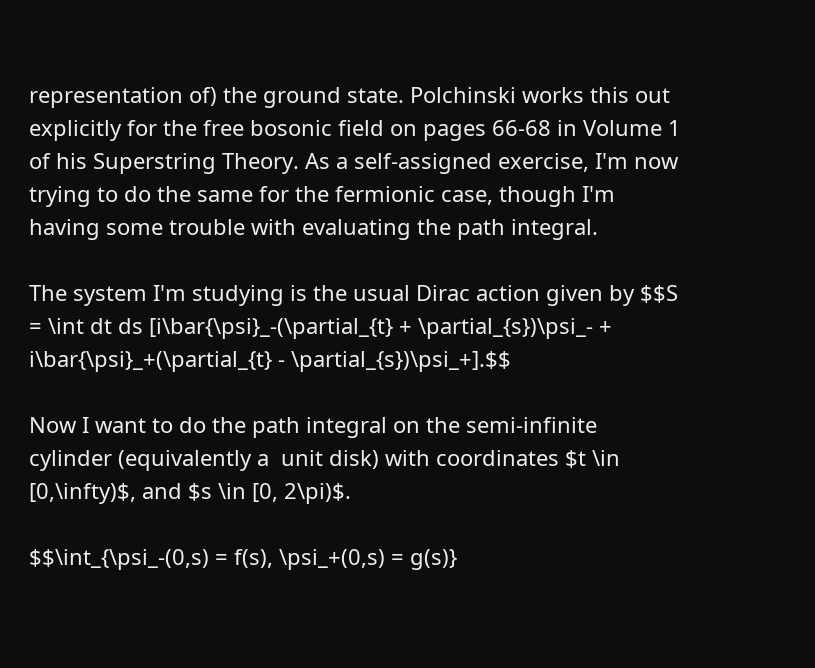representation of) the ground state. Polchinski works this out explicitly for the free bosonic field on pages 66-68 in Volume 1 of his Superstring Theory. As a self-assigned exercise, I'm now trying to do the same for the fermionic case, though I'm having some trouble with evaluating the path integral.

The system I'm studying is the usual Dirac action given by $$S = \int dt ds [i\bar{\psi}_-(\partial_{t} + \partial_{s})\psi_- + i\bar{\psi}_+(\partial_{t} - \partial_{s})\psi_+].$$

Now I want to do the path integral on the semi-infinite cylinder (equivalently a  unit disk) with coordinates $t \in [0,\infty)$, and $s \in [0, 2\pi)$.

$$\int_{\psi_-(0,s) = f(s), \psi_+(0,s) = g(s)}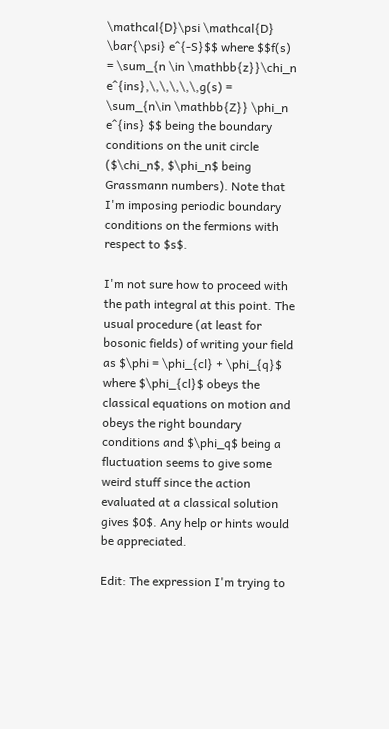\mathcal{D}\psi \mathcal{D} \bar{\psi} e^{-S}$$ where $$f(s) = \sum_{n \in \mathbb{z}}\chi_n e^{ins},\,\,\,\,\,g(s) = \sum_{n\in \mathbb{Z}} \phi_n e^{ins} $$ being the boundary conditions on the unit circle ($\chi_n$, $\phi_n$ being Grassmann numbers). Note that I'm imposing periodic boundary conditions on the fermions with respect to $s$.

I'm not sure how to proceed with the path integral at this point. The usual procedure (at least for bosonic fields) of writing your field as $\phi = \phi_{cl} + \phi_{q}$ where $\phi_{cl}$ obeys the classical equations on motion and obeys the right boundary conditions and $\phi_q$ being a fluctuation seems to give some weird stuff since the action evaluated at a classical solution gives $0$. Any help or hints would be appreciated.

Edit: The expression I'm trying to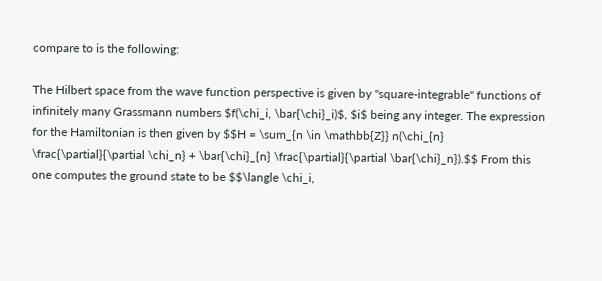compare to is the following:

The Hilbert space from the wave function perspective is given by "square-integrable" functions of infinitely many Grassmann numbers $f(\chi_i, \bar{\chi}_i)$, $i$ being any integer. The expression for the Hamiltonian is then given by $$H = \sum_{n \in \mathbb{Z}} n(\chi_{n} \frac{\partial}{\partial \chi_n} + \bar{\chi}_{n} \frac{\partial}{\partial \bar{\chi}_n}).$$ From this one computes the ground state to be $$\langle \chi_i,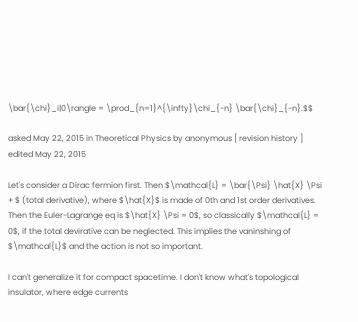\bar{\chi}_i|0\rangle = \prod_{n=1}^{\infty}\chi_{-n} \bar{\chi}_{-n}.$$

asked May 22, 2015 in Theoretical Physics by anonymous [ revision history ]
edited May 22, 2015

Let's consider a Dirac fermion first. Then $\mathcal{L} = \bar{\Psi} \hat{X} \Psi + $ (total derivative), where $\hat{X}$ is made of 0th and 1st order derivatives. Then the Euler-Lagrange eq is $\hat{X} \Psi = 0$, so classically $\mathcal{L} = 0$, if the total devirative can be neglected. This implies the vaninshing of $\mathcal{L}$ and the action is not so important.

I can't generalize it for compact spacetime. I don't know what's topological insulator, where edge currents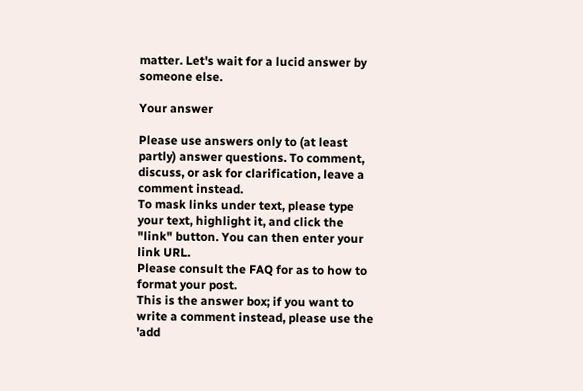matter. Let's wait for a lucid answer by someone else.

Your answer

Please use answers only to (at least partly) answer questions. To comment, discuss, or ask for clarification, leave a comment instead.
To mask links under text, please type your text, highlight it, and click the "link" button. You can then enter your link URL.
Please consult the FAQ for as to how to format your post.
This is the answer box; if you want to write a comment instead, please use the 'add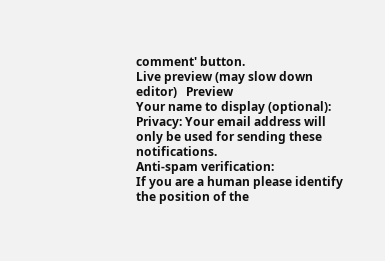comment' button.
Live preview (may slow down editor)   Preview
Your name to display (optional):
Privacy: Your email address will only be used for sending these notifications.
Anti-spam verification:
If you are a human please identify the position of the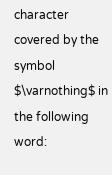character covered by the symbol $\varnothing$ in the following word: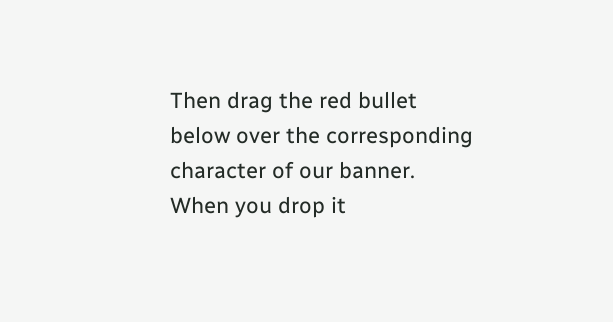Then drag the red bullet below over the corresponding character of our banner. When you drop it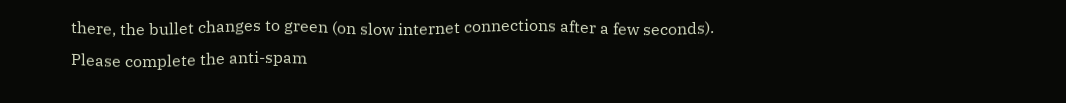there, the bullet changes to green (on slow internet connections after a few seconds).
Please complete the anti-spam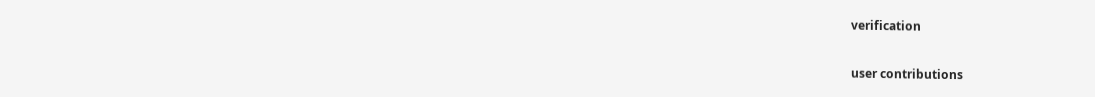verification

user contributions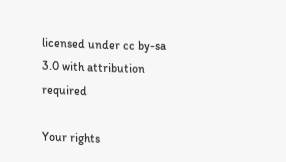licensed under cc by-sa 3.0 with attribution required

Your rights